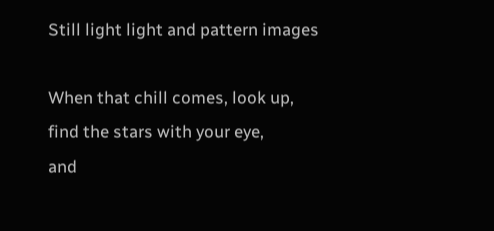Still light light and pattern images

When that chill comes, look up,
find the stars with your eye,
and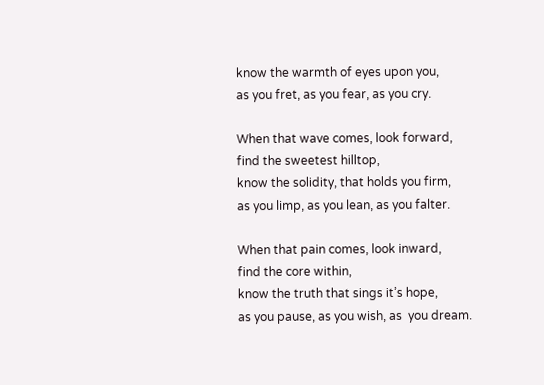know the warmth of eyes upon you,
as you fret, as you fear, as you cry.

When that wave comes, look forward,
find the sweetest hilltop,
know the solidity, that holds you firm,
as you limp, as you lean, as you falter.

When that pain comes, look inward,
find the core within,
know the truth that sings it’s hope,
as you pause, as you wish, as  you dream.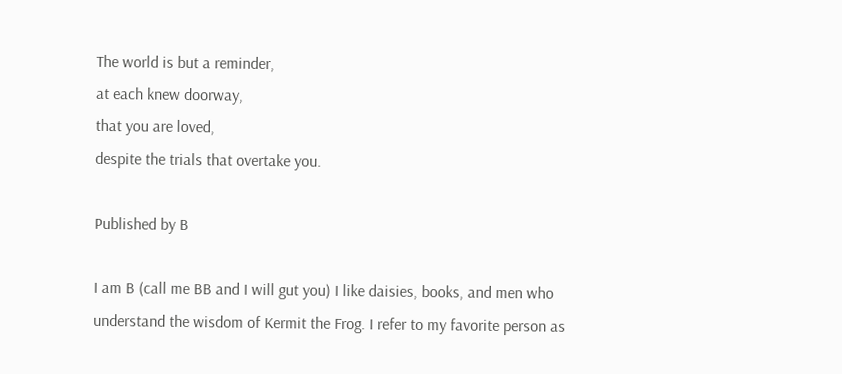The world is but a reminder,
at each knew doorway,
that you are loved,
despite the trials that overtake you.

Published by B

I am B (call me BB and I will gut you) I like daisies, books, and men who understand the wisdom of Kermit the Frog. I refer to my favorite person as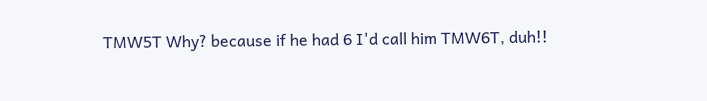TMW5T Why? because if he had 6 I'd call him TMW6T, duh!!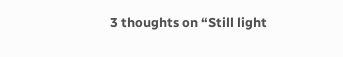3 thoughts on “Still light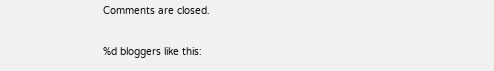Comments are closed.

%d bloggers like this: